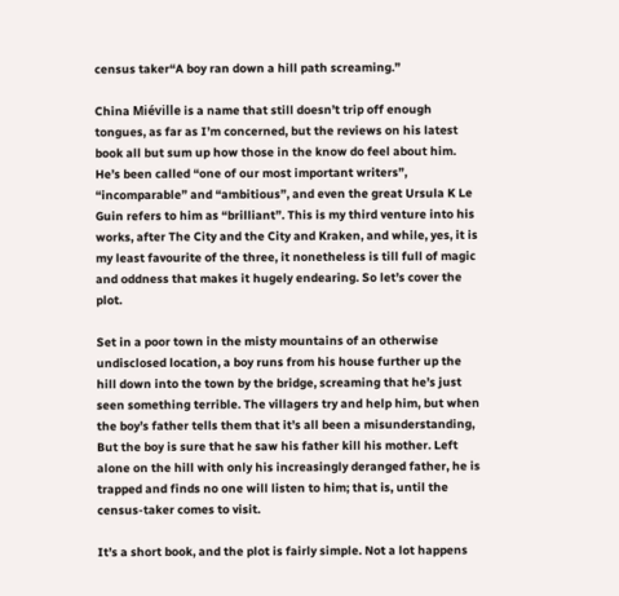census taker“A boy ran down a hill path screaming.”

China Miéville is a name that still doesn’t trip off enough tongues, as far as I’m concerned, but the reviews on his latest book all but sum up how those in the know do feel about him. He’s been called “one of our most important writers”, “incomparable” and “ambitious”, and even the great Ursula K Le Guin refers to him as “brilliant”. This is my third venture into his works, after The City and the City and Kraken, and while, yes, it is my least favourite of the three, it nonetheless is till full of magic and oddness that makes it hugely endearing. So let’s cover the plot.

Set in a poor town in the misty mountains of an otherwise undisclosed location, a boy runs from his house further up the hill down into the town by the bridge, screaming that he’s just seen something terrible. The villagers try and help him, but when the boy’s father tells them that it’s all been a misunderstanding, But the boy is sure that he saw his father kill his mother. Left alone on the hill with only his increasingly deranged father, he is trapped and finds no one will listen to him; that is, until the census-taker comes to visit.

It’s a short book, and the plot is fairly simple. Not a lot happens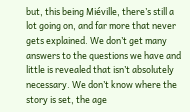but, this being Miéville, there’s still a lot going on, and far more that never gets explained. We don’t get many answers to the questions we have and little is revealed that isn’t absolutely necessary. We don’t know where the story is set, the age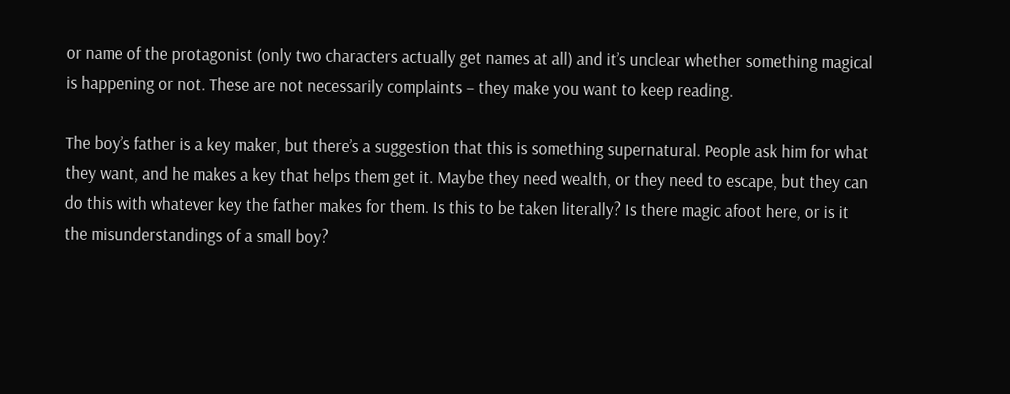or name of the protagonist (only two characters actually get names at all) and it’s unclear whether something magical is happening or not. These are not necessarily complaints – they make you want to keep reading.

The boy’s father is a key maker, but there’s a suggestion that this is something supernatural. People ask him for what they want, and he makes a key that helps them get it. Maybe they need wealth, or they need to escape, but they can do this with whatever key the father makes for them. Is this to be taken literally? Is there magic afoot here, or is it the misunderstandings of a small boy?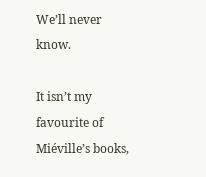We’ll never know.

It isn’t my favourite of Miéville’s books,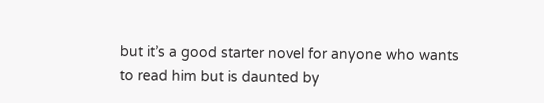but it’s a good starter novel for anyone who wants to read him but is daunted by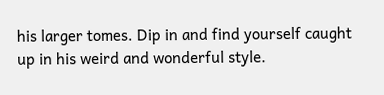his larger tomes. Dip in and find yourself caught up in his weird and wonderful style.